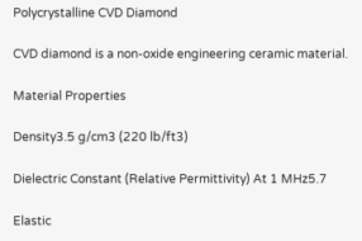Polycrystalline CVD Diamond

CVD diamond is a non-oxide engineering ceramic material.

Material Properties

Density3.5 g/cm3 (220 lb/ft3)

Dielectric Constant (Relative Permittivity) At 1 MHz5.7

Elastic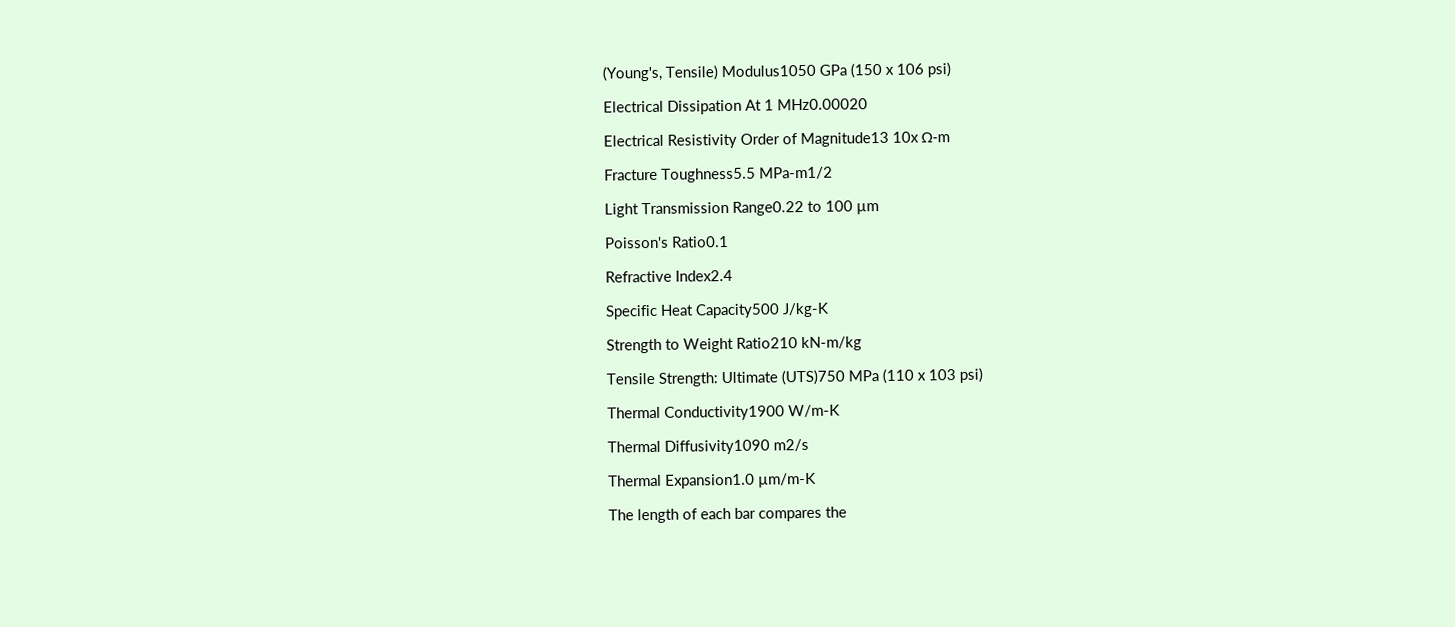(Young's, Tensile) Modulus1050 GPa (150 x 106 psi)

Electrical Dissipation At 1 MHz0.00020

Electrical Resistivity Order of Magnitude13 10x Ω-m

Fracture Toughness5.5 MPa-m1/2

Light Transmission Range0.22 to 100 µm

Poisson's Ratio0.1

Refractive Index2.4

Specific Heat Capacity500 J/kg-K

Strength to Weight Ratio210 kN-m/kg

Tensile Strength: Ultimate (UTS)750 MPa (110 x 103 psi)

Thermal Conductivity1900 W/m-K

Thermal Diffusivity1090 m2/s

Thermal Expansion1.0 µm/m-K

The length of each bar compares the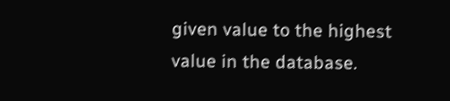given value to the highest value in the database.